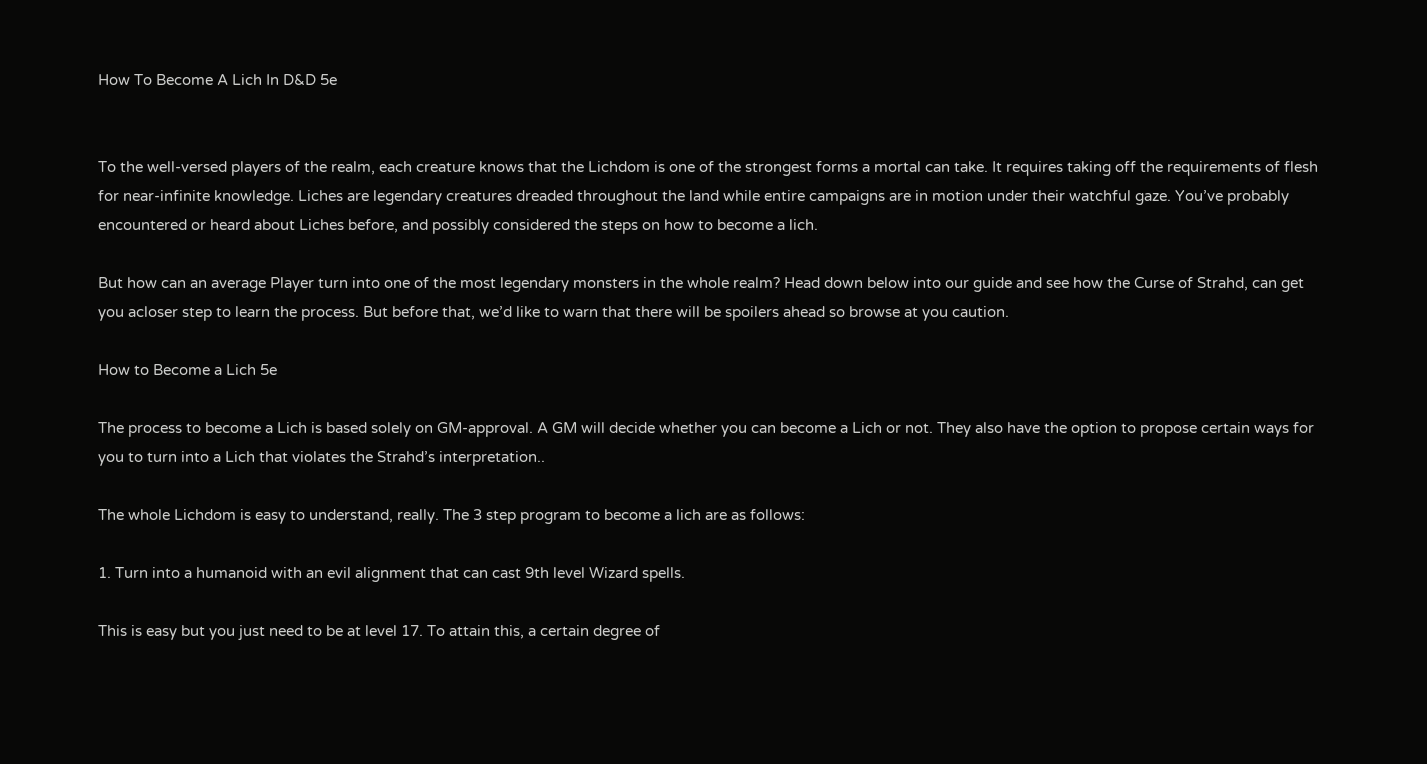How To Become A Lich In D&D 5e


To the well-versed players of the realm, each creature knows that the Lichdom is one of the strongest forms a mortal can take. It requires taking off the requirements of flesh for near-infinite knowledge. Liches are legendary creatures dreaded throughout the land while entire campaigns are in motion under their watchful gaze. You’ve probably encountered or heard about Liches before, and possibly considered the steps on how to become a lich.

But how can an average Player turn into one of the most legendary monsters in the whole realm? Head down below into our guide and see how the Curse of Strahd, can get you acloser step to learn the process. But before that, we’d like to warn that there will be spoilers ahead so browse at you caution.

How to Become a Lich 5e

The process to become a Lich is based solely on GM-approval. A GM will decide whether you can become a Lich or not. They also have the option to propose certain ways for you to turn into a Lich that violates the Strahd’s interpretation..

The whole Lichdom is easy to understand, really. The 3 step program to become a lich are as follows:

1. Turn into a humanoid with an evil alignment that can cast 9th level Wizard spells.

This is easy but you just need to be at level 17. To attain this, a certain degree of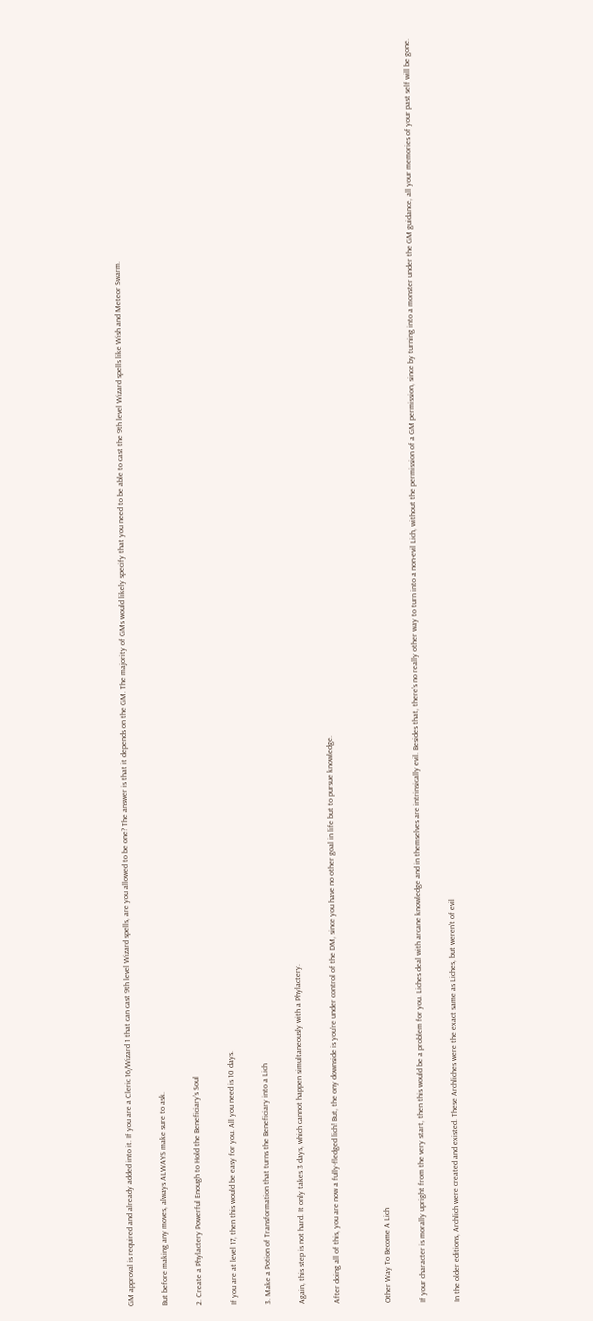GM approval is required and already added into it. If you are a Cleric 16/Wizard 1 that can cast 9th level Wizard spells, are you allowed to be one? The answer is that it depends on the GM. The majority of GMs would likely specify that you need to be able to cast the 9th level Wizard spells like Wish and Meteor Swarm.

But before making any moves, always ALWAYS make sure to ask.

2. Create a Phylactery Powerful Enough to Hold the Beneficiary’s Soul

If you are at level 17, then this would be easy for you. All you need is 10 days.

3. Make a Potion of Transformation that turns the Beneficiary into a Lich

Again, this step is not hard. It only takes 3 days, which cannot happen simultaneously with a Phylactery.

After doing all of this, you are now a fully-fledged lich! But, the ony downside is you’re under control of the DM, since you have no other goal in life but to pursue knowledge.


Other Way To Become A Lich

If your character is morally upright from the very start, then this would be a problem for you. Liches deal with arcane knowledge and in themselves are intrinsically evil. Besides that, there’s no really other way to turn into a non-evil Lich, without the permission of a GM permission, since by turning into a monster under the GM guidance, all your memories of your past self will be gone.

In the older editions, Archlich were created and existed. These Archliches were the exact same as Liches, but weren’t of evil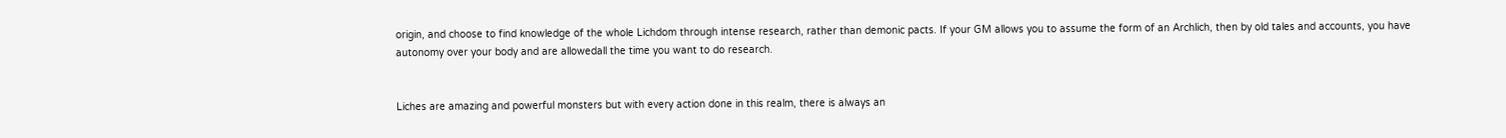origin, and choose to find knowledge of the whole Lichdom through intense research, rather than demonic pacts. If your GM allows you to assume the form of an Archlich, then by old tales and accounts, you have autonomy over your body and are allowedall the time you want to do research.


Liches are amazing and powerful monsters but with every action done in this realm, there is always an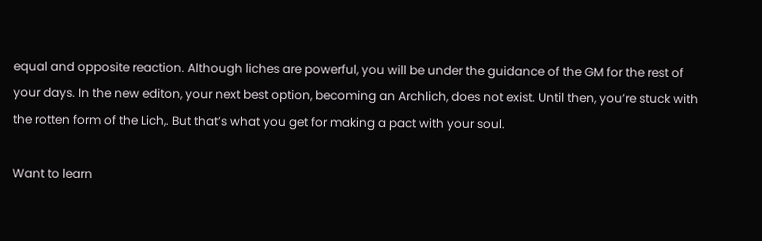equal and opposite reaction. Although liches are powerful, you will be under the guidance of the GM for the rest of your days. In the new editon, your next best option, becoming an Archlich, does not exist. Until then, you’re stuck with the rotten form of the Lich,. But that’s what you get for making a pact with your soul.

Want to learn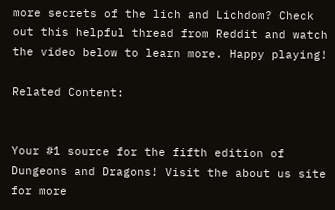more secrets of the lich and Lichdom? Check out this helpful thread from Reddit and watch the video below to learn more. Happy playing!

Related Content:


Your #1 source for the fifth edition of Dungeons and Dragons! Visit the about us site for more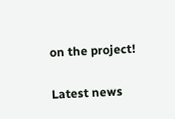on the project!

Latest news